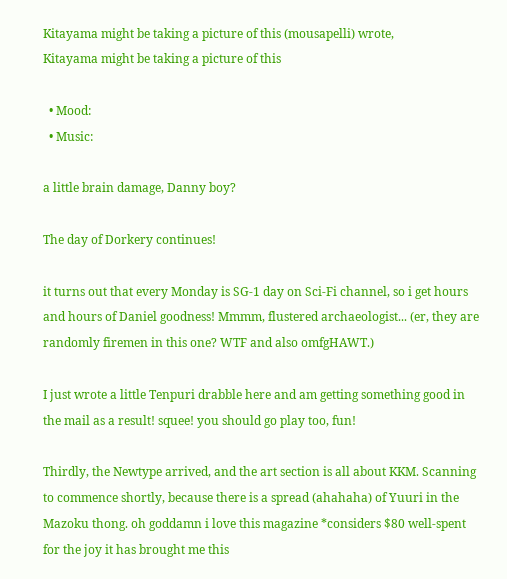Kitayama might be taking a picture of this (mousapelli) wrote,
Kitayama might be taking a picture of this

  • Mood:
  • Music:

a little brain damage, Danny boy?

The day of Dorkery continues!

it turns out that every Monday is SG-1 day on Sci-Fi channel, so i get hours and hours of Daniel goodness! Mmmm, flustered archaeologist... (er, they are randomly firemen in this one? WTF and also omfgHAWT.)

I just wrote a little Tenpuri drabble here and am getting something good in the mail as a result! squee! you should go play too, fun!

Thirdly, the Newtype arrived, and the art section is all about KKM. Scanning to commence shortly, because there is a spread (ahahaha) of Yuuri in the Mazoku thong. oh goddamn i love this magazine *considers $80 well-spent for the joy it has brought me this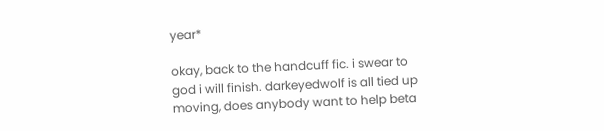year*

okay, back to the handcuff fic. i swear to god i will finish. darkeyedwolf is all tied up moving, does anybody want to help beta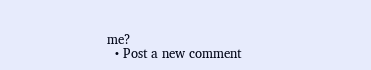me?
  • Post a new comment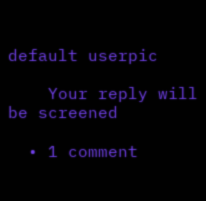default userpic

    Your reply will be screened

  • 1 comment